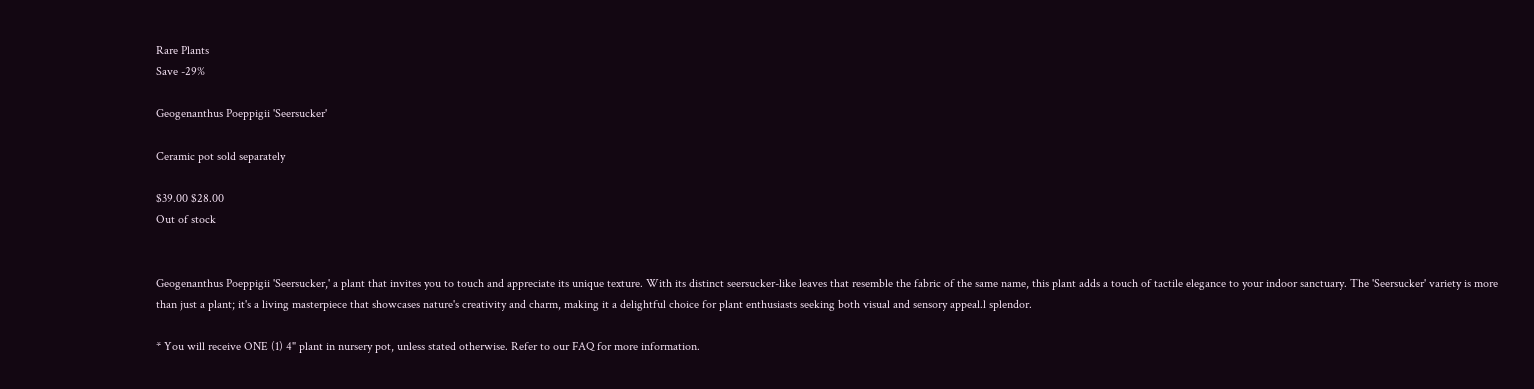Rare Plants
Save -29%

Geogenanthus Poeppigii 'Seersucker'

Ceramic pot sold separately

$39.00 $28.00
Out of stock


Geogenanthus Poeppigii 'Seersucker,' a plant that invites you to touch and appreciate its unique texture. With its distinct seersucker-like leaves that resemble the fabric of the same name, this plant adds a touch of tactile elegance to your indoor sanctuary. The 'Seersucker' variety is more than just a plant; it's a living masterpiece that showcases nature's creativity and charm, making it a delightful choice for plant enthusiasts seeking both visual and sensory appeal.l splendor.

* You will receive ONE (1) 4" plant in nursery pot, unless stated otherwise. Refer to our FAQ for more information.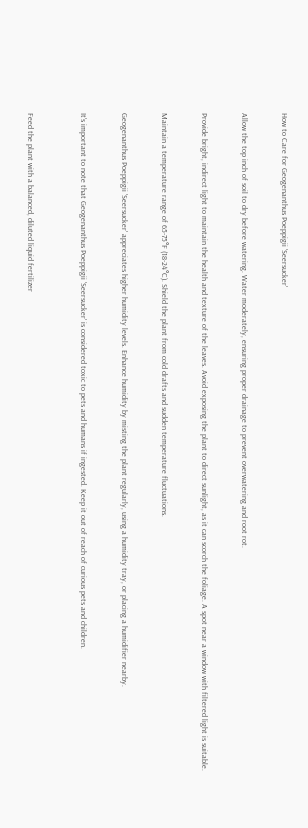How to Care for Geogenanthus Poeppigii 'Seersucker'


Allow the top inch of soil to dry before watering. Water moderately, ensuring proper drainage to prevent overwatering and root rot.


Provide bright, indirect light to maintain the health and texture of the leaves. Avoid exposing the plant to direct sunlight, as it can scorch the foliage. A spot near a window with filtered light is suitable.


Maintain a temperature range of 65-75°F (18-24°C). Shield the plant from cold drafts and sudden temperature fluctuations.


Geogenanthus Poeppigii 'Seersucker' appreciates higher humidity levels. Enhance humidity by misting the plant regularly, using a humidity tray, or placing a humidifier nearby.


It's important to note that Geogenanthus Poeppigii 'Seersucker' is considered toxic to pets and humans if ingested. Keep it out of reach of curious pets and children.



Feed the plant with a balanced, diluted liquid fertilizer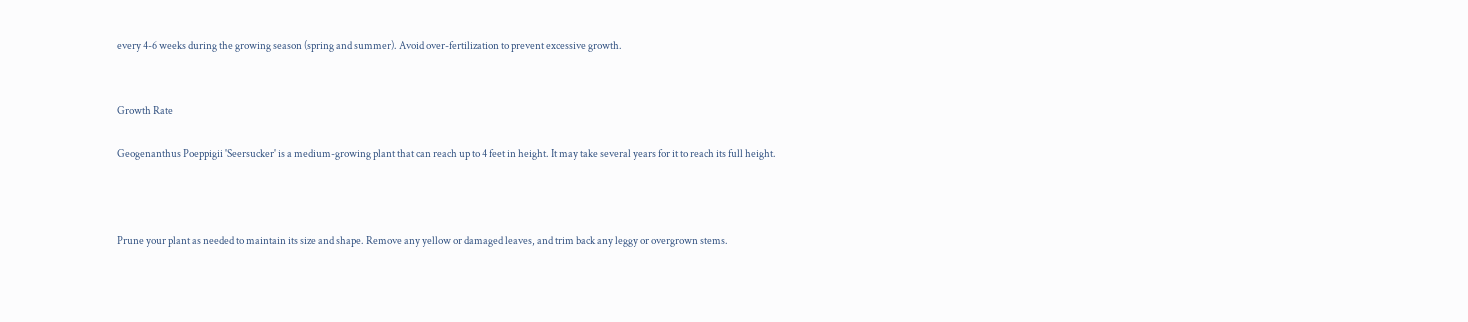every 4-6 weeks during the growing season (spring and summer). Avoid over-fertilization to prevent excessive growth.


Growth Rate

Geogenanthus Poeppigii 'Seersucker' is a medium-growing plant that can reach up to 4 feet in height. It may take several years for it to reach its full height.



Prune your plant as needed to maintain its size and shape. Remove any yellow or damaged leaves, and trim back any leggy or overgrown stems.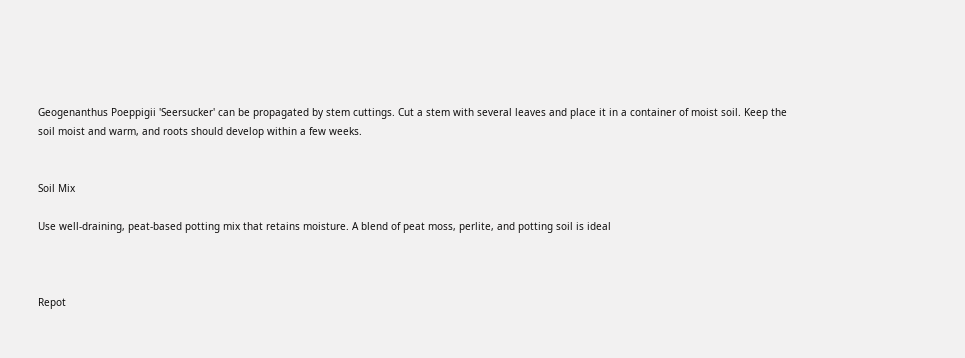Geogenanthus Poeppigii 'Seersucker' can be propagated by stem cuttings. Cut a stem with several leaves and place it in a container of moist soil. Keep the soil moist and warm, and roots should develop within a few weeks.


Soil Mix

Use well-draining, peat-based potting mix that retains moisture. A blend of peat moss, perlite, and potting soil is ideal



Repot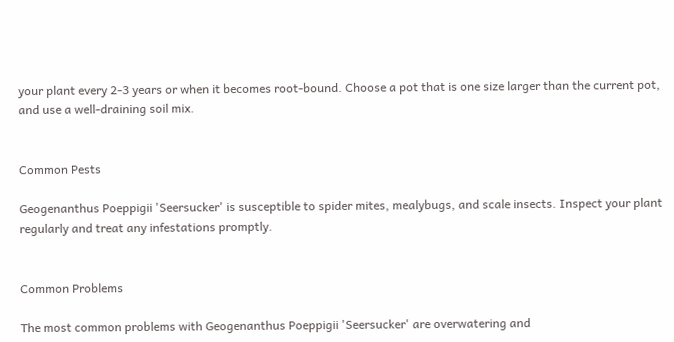your plant every 2-3 years or when it becomes root-bound. Choose a pot that is one size larger than the current pot, and use a well-draining soil mix.


Common Pests

Geogenanthus Poeppigii 'Seersucker' is susceptible to spider mites, mealybugs, and scale insects. Inspect your plant regularly and treat any infestations promptly.


Common Problems

The most common problems with Geogenanthus Poeppigii 'Seersucker' are overwatering and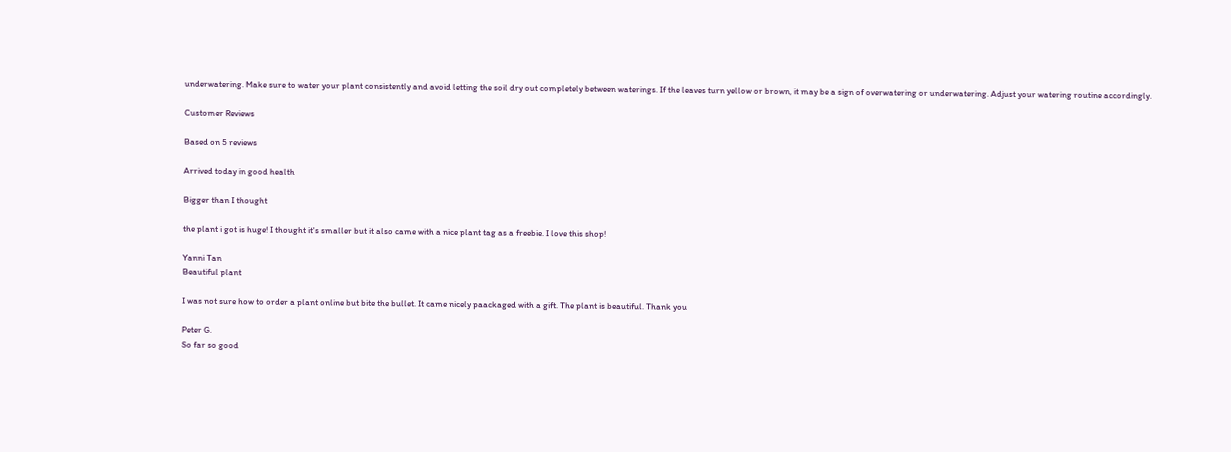underwatering. Make sure to water your plant consistently and avoid letting the soil dry out completely between waterings. If the leaves turn yellow or brown, it may be a sign of overwatering or underwatering. Adjust your watering routine accordingly.

Customer Reviews

Based on 5 reviews

Arrived today in good health

Bigger than I thought

the plant i got is huge! I thought it's smaller but it also came with a nice plant tag as a freebie. I love this shop!

Yanni Tan
Beautiful plant

I was not sure how to order a plant online but bite the bullet. It came nicely paackaged with a gift. The plant is beautiful. Thank you

Peter G.
So far so good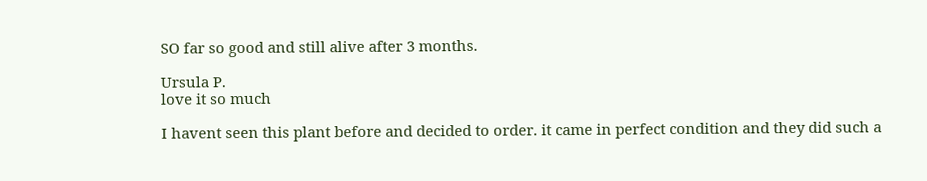SO far so good and still alive after 3 months.

Ursula P.
love it so much

I havent seen this plant before and decided to order. it came in perfect condition and they did such a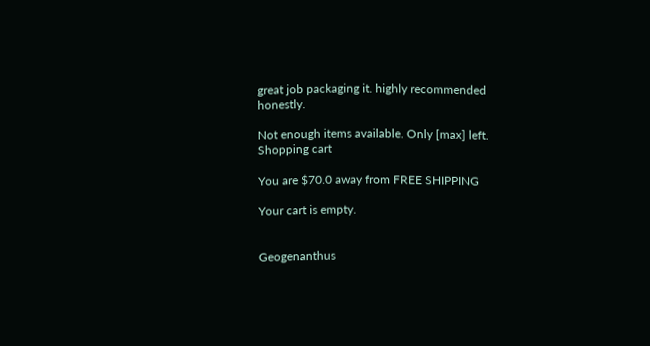great job packaging it. highly recommended honestly.

Not enough items available. Only [max] left.
Shopping cart

You are $70.0 away from FREE SHIPPING

Your cart is empty.


Geogenanthus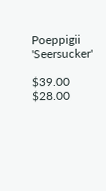Poeppigii 'Seersucker'

$39.00 $28.00